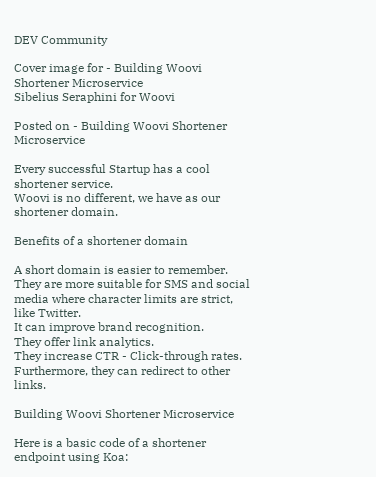DEV Community

Cover image for - Building Woovi Shortener Microservice
Sibelius Seraphini for Woovi

Posted on - Building Woovi Shortener Microservice

Every successful Startup has a cool shortener service.
Woovi is no different, we have as our shortener domain.

Benefits of a shortener domain

A short domain is easier to remember.
They are more suitable for SMS and social media where character limits are strict, like Twitter.
It can improve brand recognition.
They offer link analytics.
They increase CTR - Click-through rates.
Furthermore, they can redirect to other links.

Building Woovi Shortener Microservice

Here is a basic code of a shortener endpoint using Koa: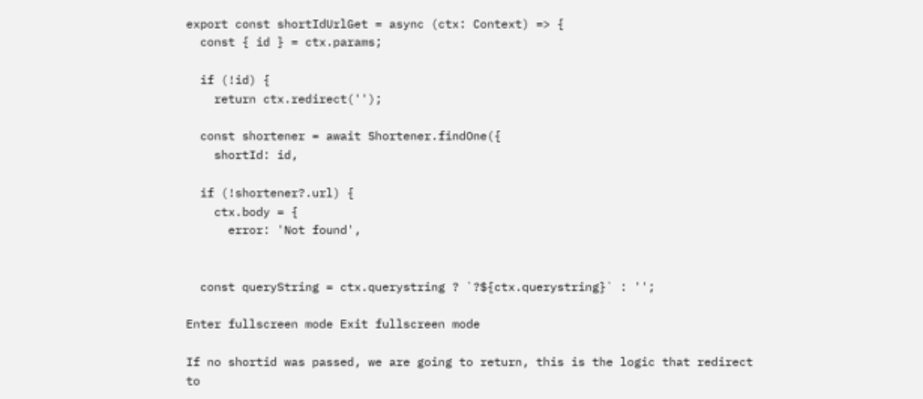export const shortIdUrlGet = async (ctx: Context) => {
  const { id } = ctx.params;

  if (!id) {
    return ctx.redirect('');

  const shortener = await Shortener.findOne({
    shortId: id,

  if (!shortener?.url) {
    ctx.body = {
      error: 'Not found',


  const queryString = ctx.querystring ? `?${ctx.querystring}` : '';

Enter fullscreen mode Exit fullscreen mode

If no shortid was passed, we are going to return, this is the logic that redirect to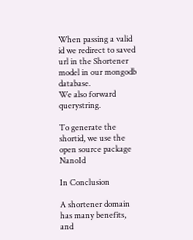When passing a valid id we redirect to saved url in the Shortener model in our mongodb database.
We also forward querystring.

To generate the shortid, we use the open source package NanoId

In Conclusion

A shortener domain has many benefits, and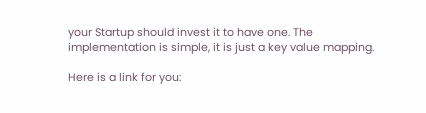your Startup should invest it to have one. The implementation is simple, it is just a key value mapping.

Here is a link for you: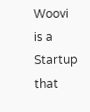Woovi is a Startup that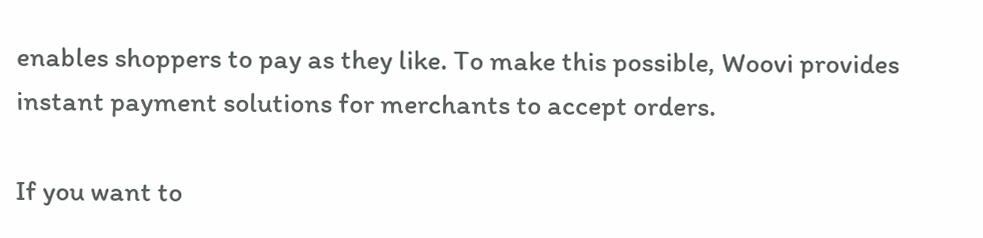enables shoppers to pay as they like. To make this possible, Woovi provides instant payment solutions for merchants to accept orders.

If you want to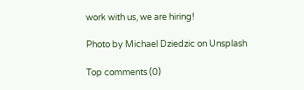work with us, we are hiring!

Photo by Michael Dziedzic on Unsplash

Top comments (0)